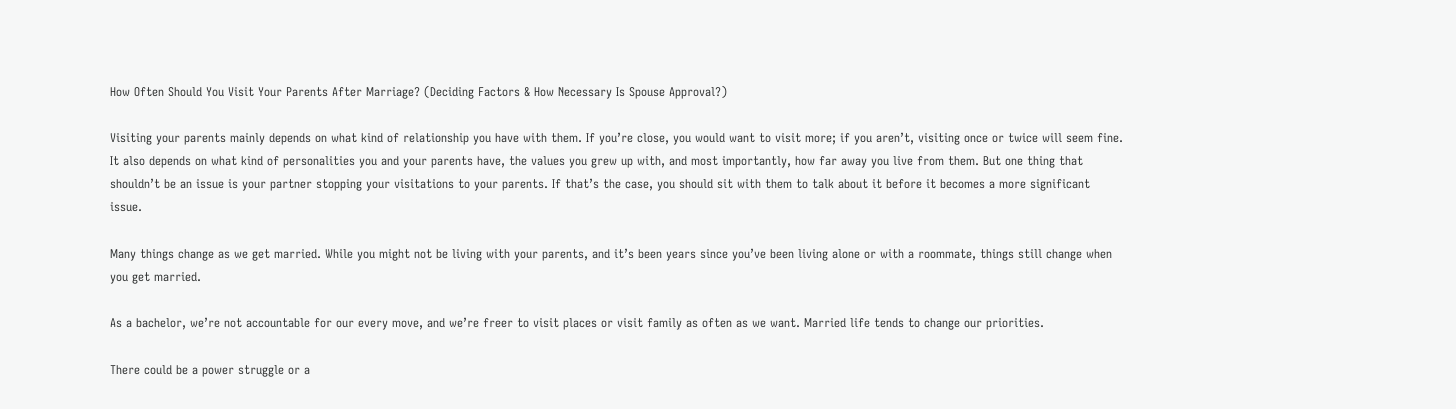How Often Should You Visit Your Parents After Marriage? (Deciding Factors & How Necessary Is Spouse Approval?)

Visiting your parents mainly depends on what kind of relationship you have with them. If you’re close, you would want to visit more; if you aren’t, visiting once or twice will seem fine. It also depends on what kind of personalities you and your parents have, the values you grew up with, and most importantly, how far away you live from them. But one thing that shouldn’t be an issue is your partner stopping your visitations to your parents. If that’s the case, you should sit with them to talk about it before it becomes a more significant issue.

Many things change as we get married. While you might not be living with your parents, and it’s been years since you’ve been living alone or with a roommate, things still change when you get married.

As a bachelor, we’re not accountable for our every move, and we’re freer to visit places or visit family as often as we want. Married life tends to change our priorities.

There could be a power struggle or a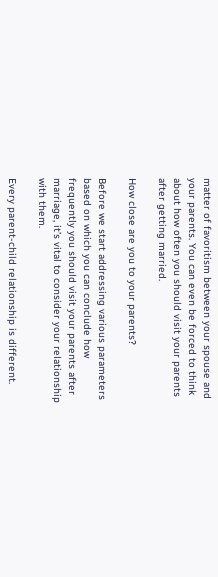matter of favoritism between your spouse and your parents. You can even be forced to think about how often you should visit your parents after getting married.

How close are you to your parents?

Before we start addressing various parameters based on which you can conclude how frequently you should visit your parents after marriage, it’s vital to consider your relationship with them.

Every parent-child relationship is different.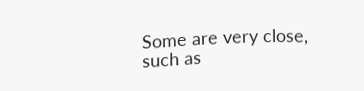Some are very close, such as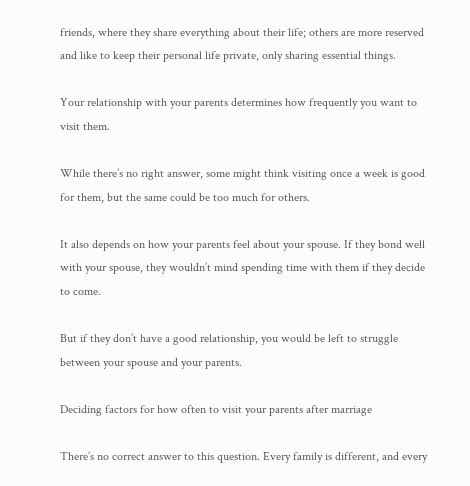friends, where they share everything about their life; others are more reserved and like to keep their personal life private, only sharing essential things.

Your relationship with your parents determines how frequently you want to visit them.

While there’s no right answer, some might think visiting once a week is good for them, but the same could be too much for others.

It also depends on how your parents feel about your spouse. If they bond well with your spouse, they wouldn’t mind spending time with them if they decide to come.

But if they don’t have a good relationship, you would be left to struggle between your spouse and your parents.

Deciding factors for how often to visit your parents after marriage

There’s no correct answer to this question. Every family is different, and every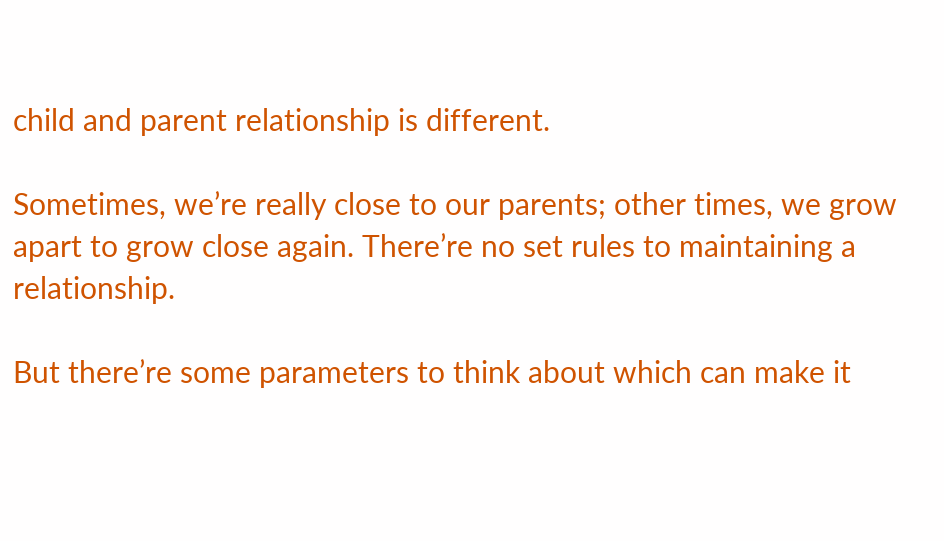child and parent relationship is different.

Sometimes, we’re really close to our parents; other times, we grow apart to grow close again. There’re no set rules to maintaining a relationship.

But there’re some parameters to think about which can make it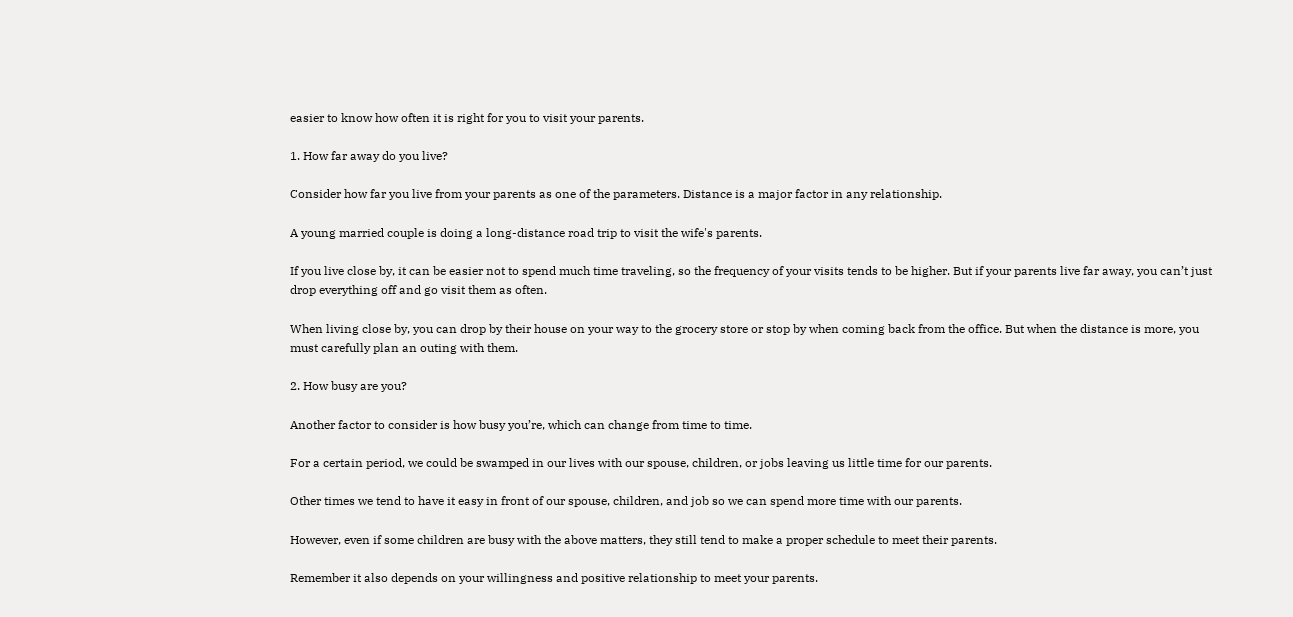easier to know how often it is right for you to visit your parents.

1. How far away do you live?

Consider how far you live from your parents as one of the parameters. Distance is a major factor in any relationship.

A young married couple is doing a long-distance road trip to visit the wife's parents.

If you live close by, it can be easier not to spend much time traveling, so the frequency of your visits tends to be higher. But if your parents live far away, you can’t just drop everything off and go visit them as often.

When living close by, you can drop by their house on your way to the grocery store or stop by when coming back from the office. But when the distance is more, you must carefully plan an outing with them.

2. How busy are you?

Another factor to consider is how busy you’re, which can change from time to time.

For a certain period, we could be swamped in our lives with our spouse, children, or jobs leaving us little time for our parents.

Other times we tend to have it easy in front of our spouse, children, and job so we can spend more time with our parents.

However, even if some children are busy with the above matters, they still tend to make a proper schedule to meet their parents.

Remember it also depends on your willingness and positive relationship to meet your parents.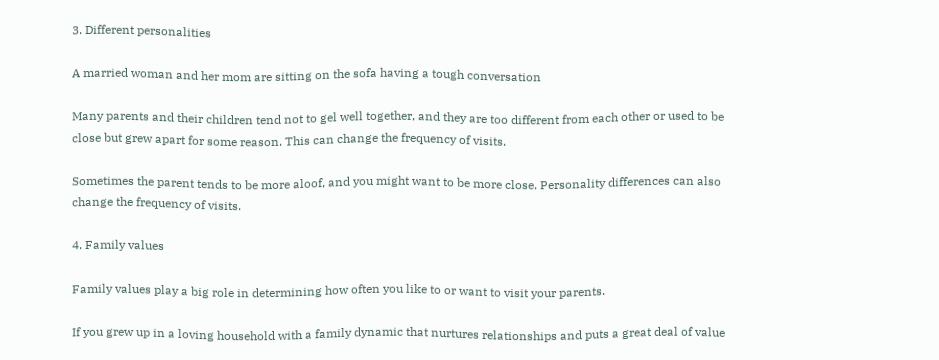3. Different personalities

A married woman and her mom are sitting on the sofa having a tough conversation

Many parents and their children tend not to gel well together, and they are too different from each other or used to be close but grew apart for some reason. This can change the frequency of visits.

Sometimes the parent tends to be more aloof, and you might want to be more close. Personality differences can also change the frequency of visits.

4. Family values

Family values play a big role in determining how often you like to or want to visit your parents.

If you grew up in a loving household with a family dynamic that nurtures relationships and puts a great deal of value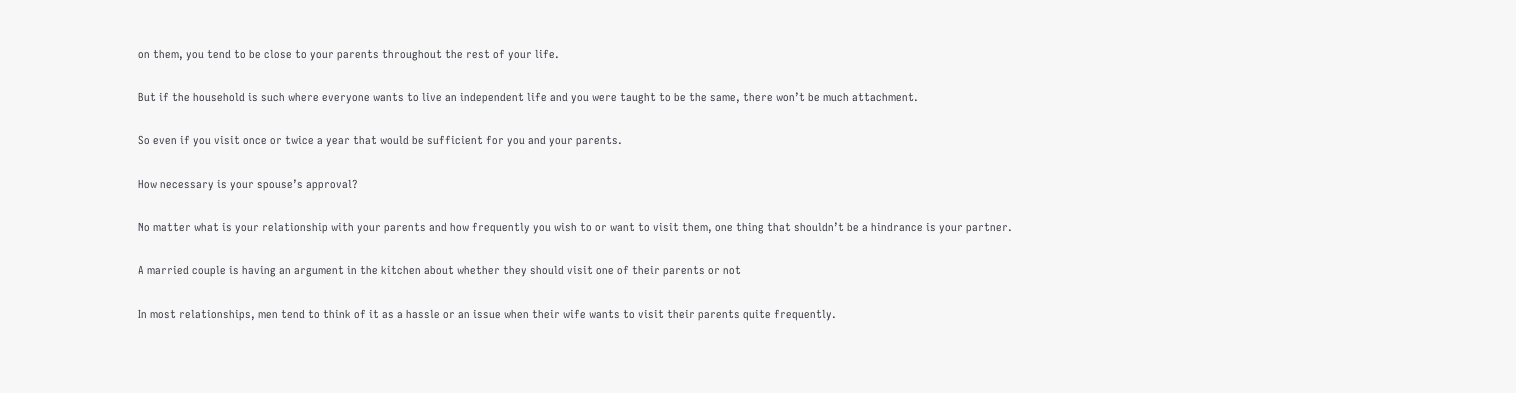on them, you tend to be close to your parents throughout the rest of your life.

But if the household is such where everyone wants to live an independent life and you were taught to be the same, there won’t be much attachment.

So even if you visit once or twice a year that would be sufficient for you and your parents.

How necessary is your spouse’s approval?

No matter what is your relationship with your parents and how frequently you wish to or want to visit them, one thing that shouldn’t be a hindrance is your partner.

A married couple is having an argument in the kitchen about whether they should visit one of their parents or not

In most relationships, men tend to think of it as a hassle or an issue when their wife wants to visit their parents quite frequently.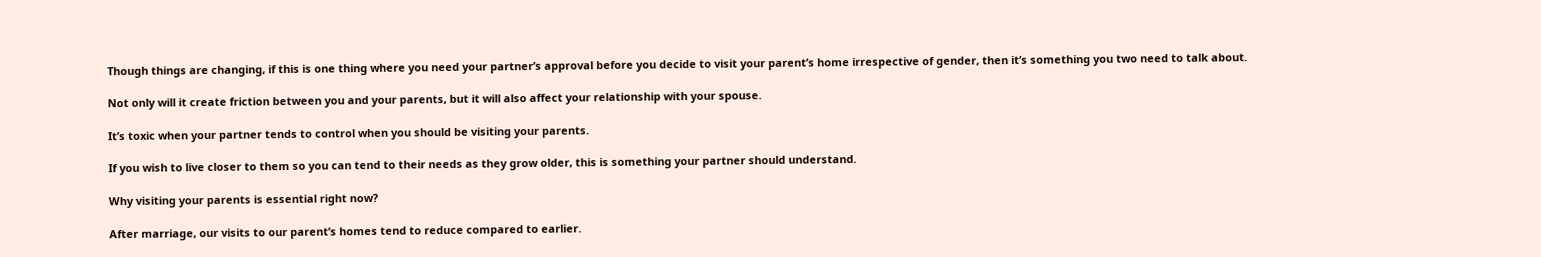Though things are changing, if this is one thing where you need your partner’s approval before you decide to visit your parent’s home irrespective of gender, then it’s something you two need to talk about.

Not only will it create friction between you and your parents, but it will also affect your relationship with your spouse.

It’s toxic when your partner tends to control when you should be visiting your parents.

If you wish to live closer to them so you can tend to their needs as they grow older, this is something your partner should understand.

Why visiting your parents is essential right now?

After marriage, our visits to our parent’s homes tend to reduce compared to earlier.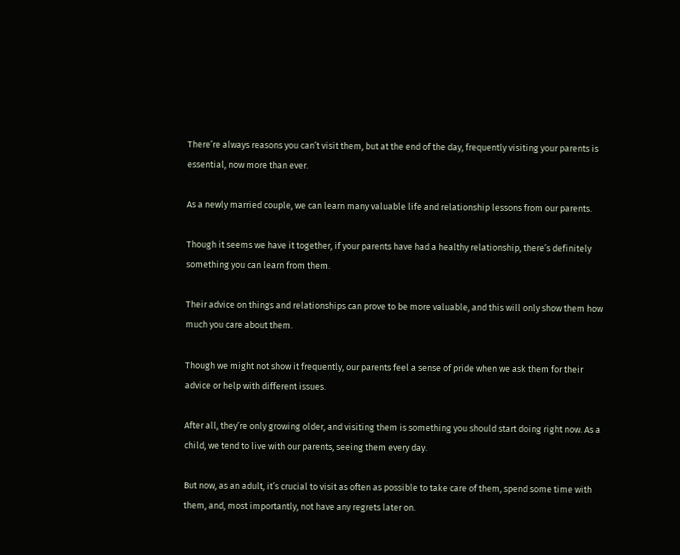There’re always reasons you can’t visit them, but at the end of the day, frequently visiting your parents is essential, now more than ever.

As a newly married couple, we can learn many valuable life and relationship lessons from our parents.

Though it seems we have it together, if your parents have had a healthy relationship, there’s definitely something you can learn from them.

Their advice on things and relationships can prove to be more valuable, and this will only show them how much you care about them.

Though we might not show it frequently, our parents feel a sense of pride when we ask them for their advice or help with different issues.

After all, they’re only growing older, and visiting them is something you should start doing right now. As a child, we tend to live with our parents, seeing them every day.

But now, as an adult, it’s crucial to visit as often as possible to take care of them, spend some time with them, and, most importantly, not have any regrets later on.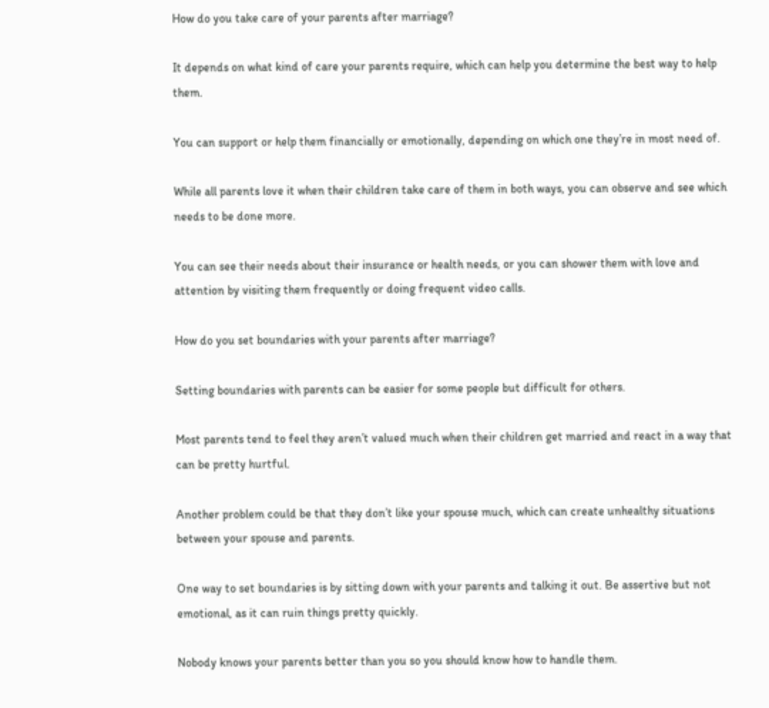How do you take care of your parents after marriage?

It depends on what kind of care your parents require, which can help you determine the best way to help them.

You can support or help them financially or emotionally, depending on which one they’re in most need of.

While all parents love it when their children take care of them in both ways, you can observe and see which needs to be done more.

You can see their needs about their insurance or health needs, or you can shower them with love and attention by visiting them frequently or doing frequent video calls.

How do you set boundaries with your parents after marriage?

Setting boundaries with parents can be easier for some people but difficult for others.

Most parents tend to feel they aren’t valued much when their children get married and react in a way that can be pretty hurtful.

Another problem could be that they don’t like your spouse much, which can create unhealthy situations between your spouse and parents.

One way to set boundaries is by sitting down with your parents and talking it out. Be assertive but not emotional, as it can ruin things pretty quickly.

Nobody knows your parents better than you so you should know how to handle them.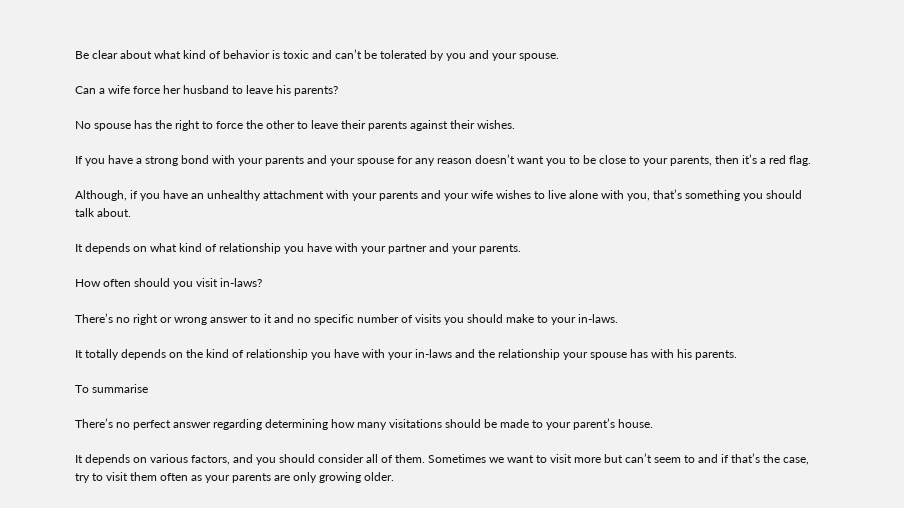Be clear about what kind of behavior is toxic and can’t be tolerated by you and your spouse.

Can a wife force her husband to leave his parents?

No spouse has the right to force the other to leave their parents against their wishes.

If you have a strong bond with your parents and your spouse for any reason doesn’t want you to be close to your parents, then it’s a red flag.

Although, if you have an unhealthy attachment with your parents and your wife wishes to live alone with you, that’s something you should talk about.

It depends on what kind of relationship you have with your partner and your parents.

How often should you visit in-laws?

There’s no right or wrong answer to it and no specific number of visits you should make to your in-laws.

It totally depends on the kind of relationship you have with your in-laws and the relationship your spouse has with his parents.

To summarise

There’s no perfect answer regarding determining how many visitations should be made to your parent’s house.

It depends on various factors, and you should consider all of them. Sometimes we want to visit more but can’t seem to and if that’s the case, try to visit them often as your parents are only growing older.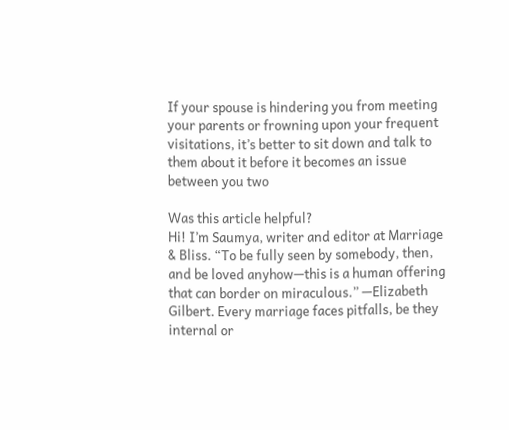If your spouse is hindering you from meeting your parents or frowning upon your frequent visitations, it’s better to sit down and talk to them about it before it becomes an issue between you two

Was this article helpful?
Hi! I’m Saumya, writer and editor at Marriage & Bliss. “To be fully seen by somebody, then, and be loved anyhow—this is a human offering that can border on miraculous.” —Elizabeth Gilbert. Every marriage faces pitfalls, be they internal or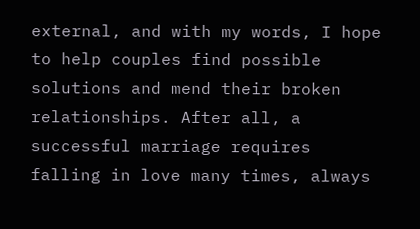external, and with my words, I hope to help couples find possible solutions and mend their broken relationships. After all, a successful marriage requires falling in love many times, always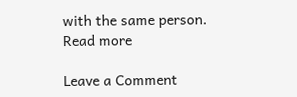with the same person.
Read more

Leave a Comment